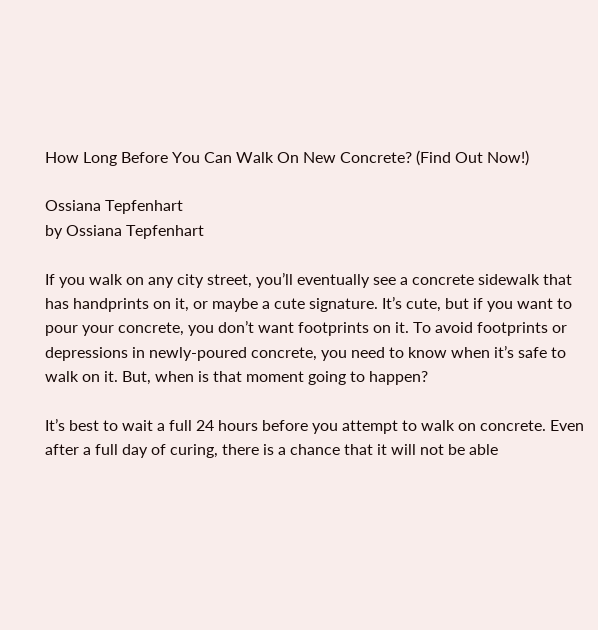How Long Before You Can Walk On New Concrete? (Find Out Now!)

Ossiana Tepfenhart
by Ossiana Tepfenhart

If you walk on any city street, you’ll eventually see a concrete sidewalk that has handprints on it, or maybe a cute signature. It’s cute, but if you want to pour your concrete, you don’t want footprints on it. To avoid footprints or depressions in newly-poured concrete, you need to know when it’s safe to walk on it. But, when is that moment going to happen?

It’s best to wait a full 24 hours before you attempt to walk on concrete. Even after a full day of curing, there is a chance that it will not be able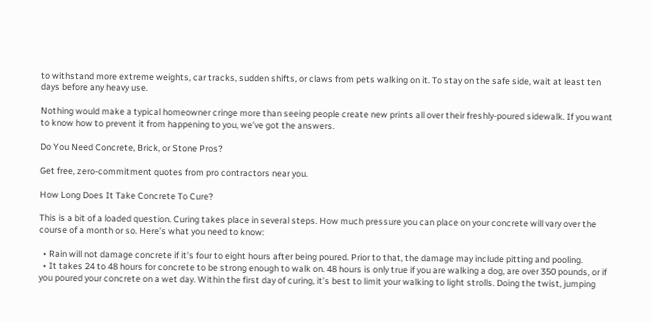to withstand more extreme weights, car tracks, sudden shifts, or claws from pets walking on it. To stay on the safe side, wait at least ten days before any heavy use.

Nothing would make a typical homeowner cringe more than seeing people create new prints all over their freshly-poured sidewalk. If you want to know how to prevent it from happening to you, we’ve got the answers.

Do You Need Concrete, Brick, or Stone Pros?

Get free, zero-commitment quotes from pro contractors near you.

How Long Does It Take Concrete To Cure?

This is a bit of a loaded question. Curing takes place in several steps. How much pressure you can place on your concrete will vary over the course of a month or so. Here’s what you need to know:

  • Rain will not damage concrete if it’s four to eight hours after being poured. Prior to that, the damage may include pitting and pooling.
  • It takes 24 to 48 hours for concrete to be strong enough to walk on. 48 hours is only true if you are walking a dog, are over 350 pounds, or if you poured your concrete on a wet day. Within the first day of curing, it’s best to limit your walking to light strolls. Doing the twist, jumping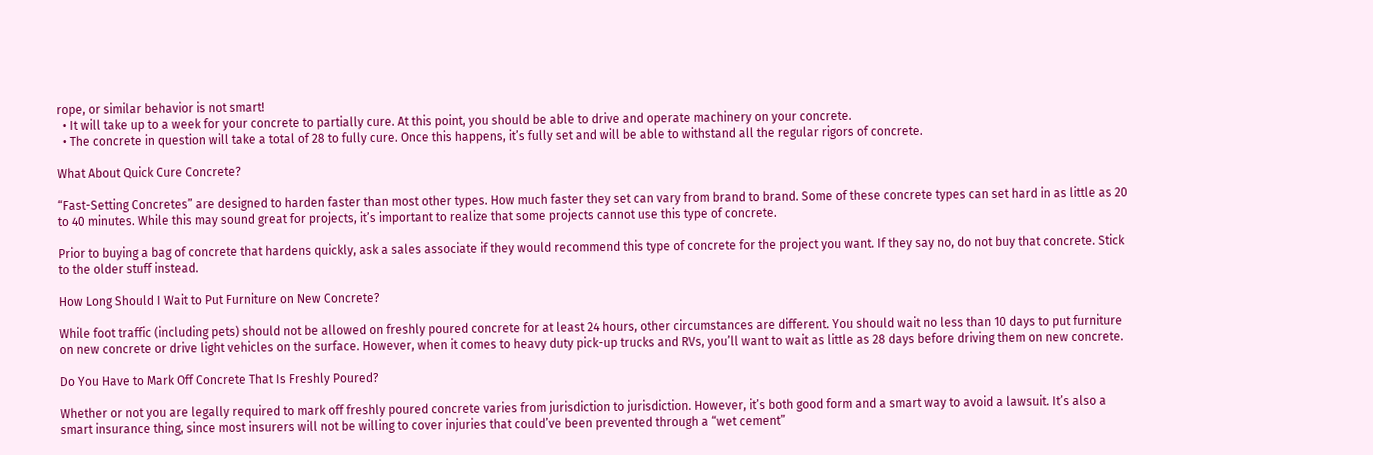rope, or similar behavior is not smart!
  • It will take up to a week for your concrete to partially cure. At this point, you should be able to drive and operate machinery on your concrete.
  • The concrete in question will take a total of 28 to fully cure. Once this happens, it’s fully set and will be able to withstand all the regular rigors of concrete.

What About Quick Cure Concrete?

“Fast-Setting Concretes” are designed to harden faster than most other types. How much faster they set can vary from brand to brand. Some of these concrete types can set hard in as little as 20 to 40 minutes. While this may sound great for projects, it’s important to realize that some projects cannot use this type of concrete.

Prior to buying a bag of concrete that hardens quickly, ask a sales associate if they would recommend this type of concrete for the project you want. If they say no, do not buy that concrete. Stick to the older stuff instead.

How Long Should I Wait to Put Furniture on New Concrete?

While foot traffic (including pets) should not be allowed on freshly poured concrete for at least 24 hours, other circumstances are different. You should wait no less than 10 days to put furniture on new concrete or drive light vehicles on the surface. However, when it comes to heavy duty pick-up trucks and RVs, you’ll want to wait as little as 28 days before driving them on new concrete.

Do You Have to Mark Off Concrete That Is Freshly Poured?

Whether or not you are legally required to mark off freshly poured concrete varies from jurisdiction to jurisdiction. However, it’s both good form and a smart way to avoid a lawsuit. It’s also a smart insurance thing, since most insurers will not be willing to cover injuries that could’ve been prevented through a “wet cement”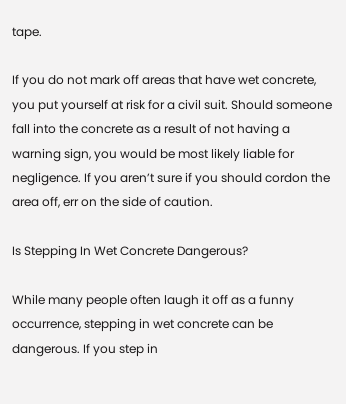tape.

If you do not mark off areas that have wet concrete, you put yourself at risk for a civil suit. Should someone fall into the concrete as a result of not having a warning sign, you would be most likely liable for negligence. If you aren’t sure if you should cordon the area off, err on the side of caution.

Is Stepping In Wet Concrete Dangerous?

While many people often laugh it off as a funny occurrence, stepping in wet concrete can be dangerous. If you step in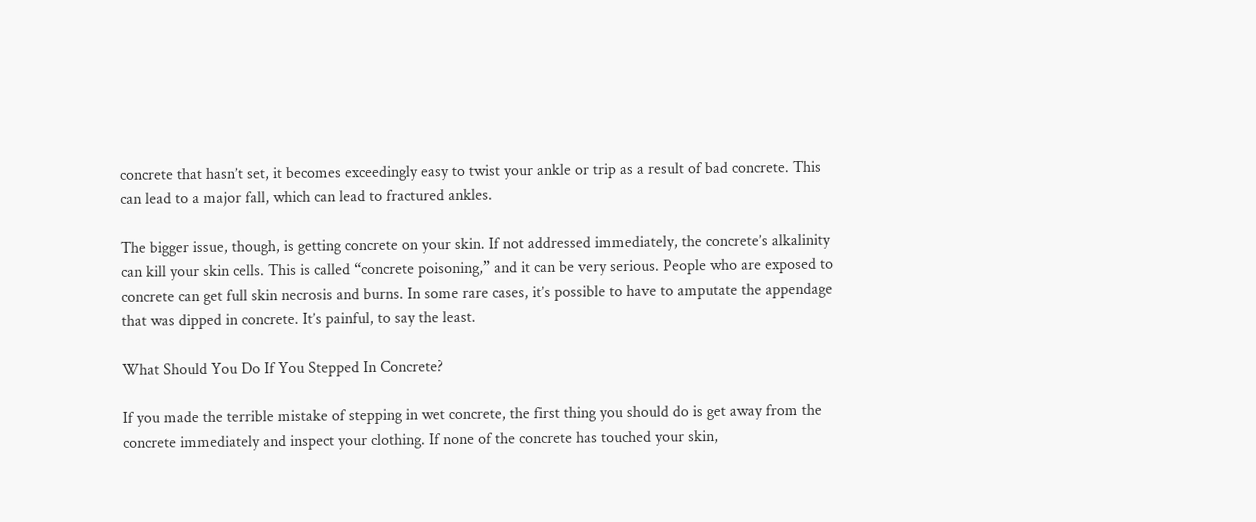concrete that hasn’t set, it becomes exceedingly easy to twist your ankle or trip as a result of bad concrete. This can lead to a major fall, which can lead to fractured ankles.

The bigger issue, though, is getting concrete on your skin. If not addressed immediately, the concrete’s alkalinity can kill your skin cells. This is called “concrete poisoning,” and it can be very serious. People who are exposed to concrete can get full skin necrosis and burns. In some rare cases, it’s possible to have to amputate the appendage that was dipped in concrete. It’s painful, to say the least.

What Should You Do If You Stepped In Concrete?

If you made the terrible mistake of stepping in wet concrete, the first thing you should do is get away from the concrete immediately and inspect your clothing. If none of the concrete has touched your skin,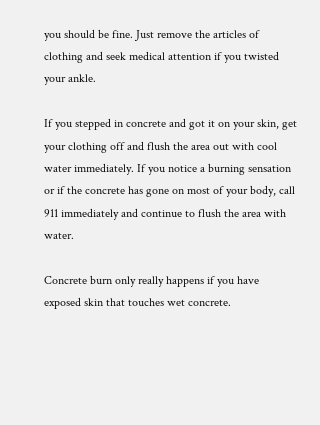you should be fine. Just remove the articles of clothing and seek medical attention if you twisted your ankle.

If you stepped in concrete and got it on your skin, get your clothing off and flush the area out with cool water immediately. If you notice a burning sensation or if the concrete has gone on most of your body, call 911 immediately and continue to flush the area with water.

Concrete burn only really happens if you have exposed skin that touches wet concrete.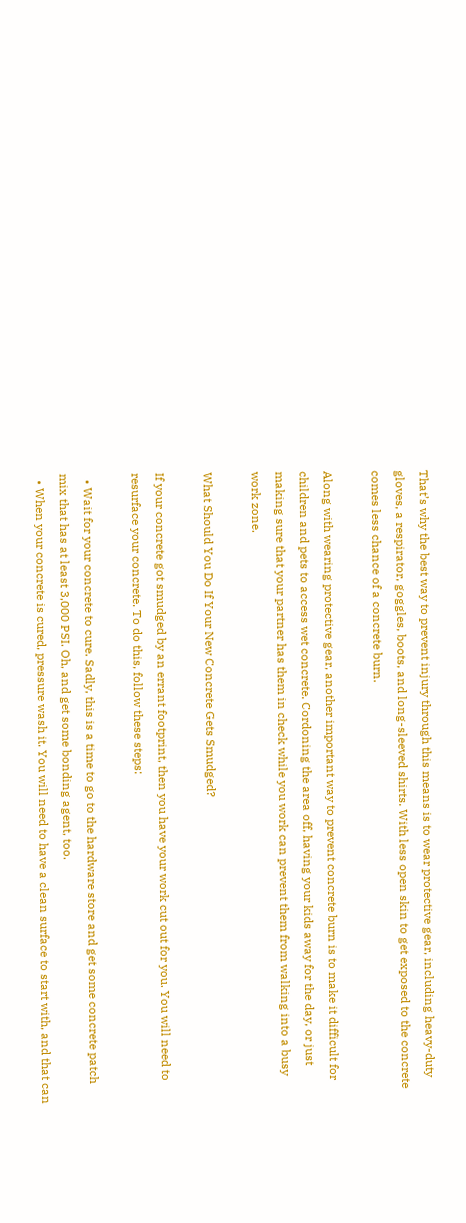That’s why the best way to prevent injury through this means is to wear protective gear, including heavy-duty gloves, a respirator, goggles, boots, and long-sleeved shirts. With less open skin to get exposed to the concrete comes less chance of a concrete burn.

Along with wearing protective gear, another important way to prevent concrete burn is to make it difficult for children and pets to access wet concrete. Cordoning the area off, having your kids away for the day, or just making sure that your partner has them in check while you work can prevent them from walking into a busy work zone.

What Should You Do If Your New Concrete Gets Smudged?

If your concrete got smudged by an errant footprint, then you have your work cut out for you. You will need to resurface your concrete. To do this, follow these steps:

  • Wait for your concrete to cure. Sadly, this is a time to go to the hardware store and get some concrete patch mix that has at least 3,000 PSI. Oh, and get some bonding agent, too.
  • When your concrete is cured, pressure wash it. You will need to have a clean surface to start with, and that can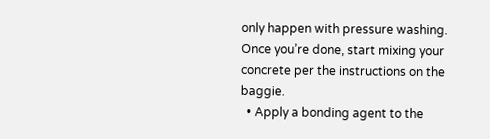only happen with pressure washing. Once you’re done, start mixing your concrete per the instructions on the baggie.
  • Apply a bonding agent to the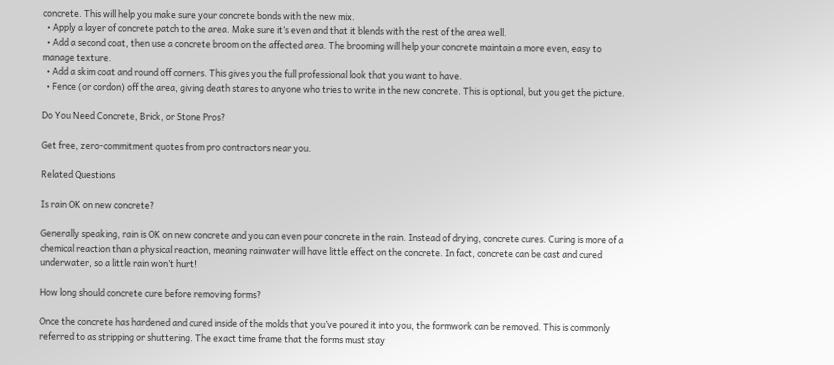concrete. This will help you make sure your concrete bonds with the new mix.
  • Apply a layer of concrete patch to the area. Make sure it’s even and that it blends with the rest of the area well.
  • Add a second coat, then use a concrete broom on the affected area. The brooming will help your concrete maintain a more even, easy to manage texture.
  • Add a skim coat and round off corners. This gives you the full professional look that you want to have.
  • Fence (or cordon) off the area, giving death stares to anyone who tries to write in the new concrete. This is optional, but you get the picture.

Do You Need Concrete, Brick, or Stone Pros?

Get free, zero-commitment quotes from pro contractors near you.

Related Questions

Is rain OK on new concrete?

Generally speaking, rain is OK on new concrete and you can even pour concrete in the rain. Instead of drying, concrete cures. Curing is more of a chemical reaction than a physical reaction, meaning rainwater will have little effect on the concrete. In fact, concrete can be cast and cured underwater, so a little rain won’t hurt!

How long should concrete cure before removing forms?

Once the concrete has hardened and cured inside of the molds that you’ve poured it into you, the formwork can be removed. This is commonly referred to as stripping or shuttering. The exact time frame that the forms must stay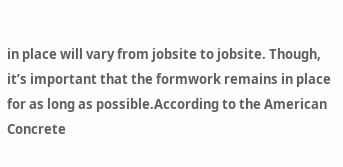in place will vary from jobsite to jobsite. Though, it’s important that the formwork remains in place for as long as possible.According to the American Concrete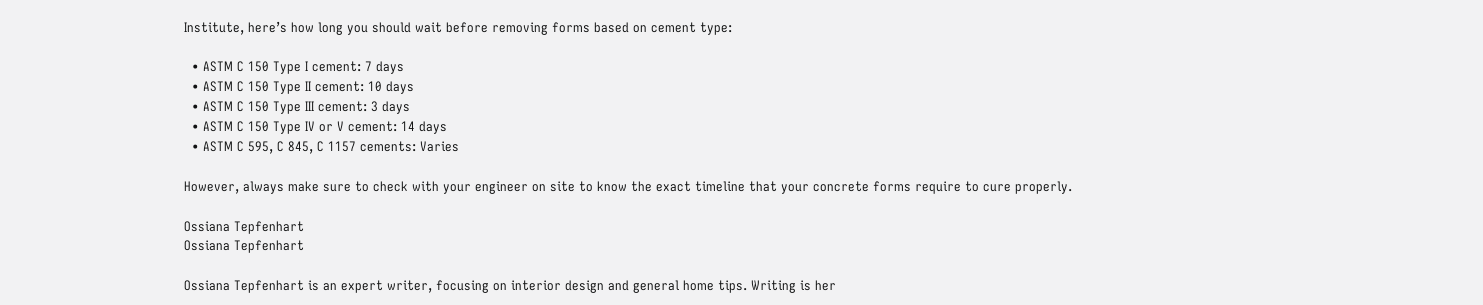Institute, here’s how long you should wait before removing forms based on cement type:

  • ASTM C 150 Type I cement: 7 days
  • ASTM C 150 Type II cement: 10 days
  • ASTM C 150 Type III cement: 3 days
  • ASTM C 150 Type IV or V cement: 14 days
  • ASTM C 595, C 845, C 1157 cements: Varies

However, always make sure to check with your engineer on site to know the exact timeline that your concrete forms require to cure properly.

Ossiana Tepfenhart
Ossiana Tepfenhart

Ossiana Tepfenhart is an expert writer, focusing on interior design and general home tips. Writing is her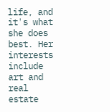life, and it's what she does best. Her interests include art and real estate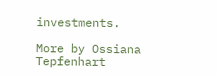investments.

More by Ossiana Tepfenhart